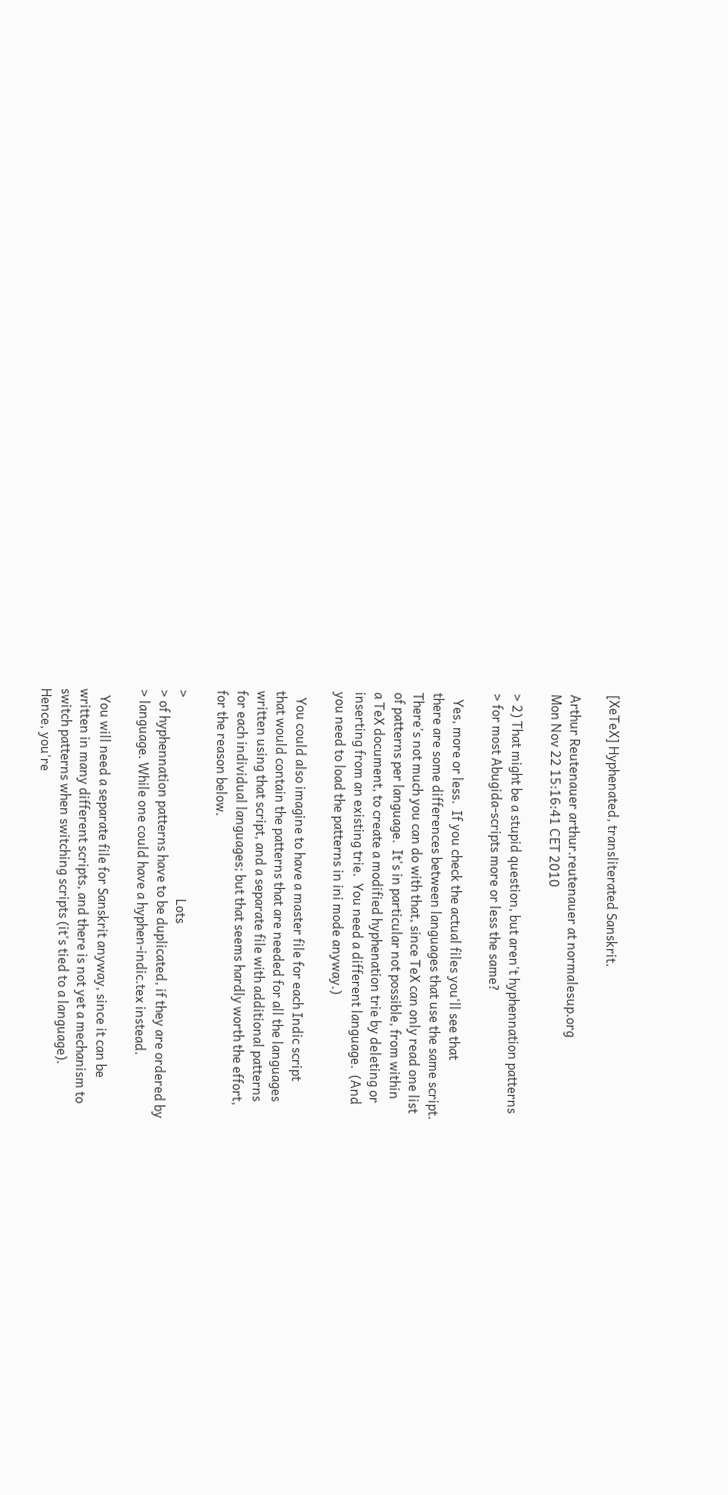[XeTeX] Hyphenated, transliterated Sanskrit.

Arthur Reutenauer arthur.reutenauer at normalesup.org
Mon Nov 22 15:16:41 CET 2010

> 2) That might be a stupid question, but aren't hyphennation patterns
> for most Abugida-scripts more or less the same?

  Yes, more or less.  If you check the actual files you'll see that
there are some differences between languages that use the same script.
There's not much you can do with that, since TeX can only read one list
of patterns per language.  It's in particular not possible, from within
a TeX document, to create a modified hyphenation trie by deleting or
inserting from an existing trie.  You need a different language.  (And
you need to load the patterns in ini mode anyway.)

  You could also imagine to have a master file for each Indic script
that would contain the patterns that are needed for all the languages
written using that script, and a separate file with additional patterns
for each individual languages; but that seems hardly worth the effort,
for the reason below.

>                                                                   Lots
> of hyphennation patterns have to be duplicated, if they are ordered by
> language. While one could have a hyphen-indic.tex instead.

  You will need a separate file for Sanskrit anyway, since it can be
written in many different scripts, and there is not yet a mechanism to
switch patterns when switching scripts (it's tied to a language).
Hence, you're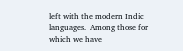left with the modern Indic languages.  Among those for
which we have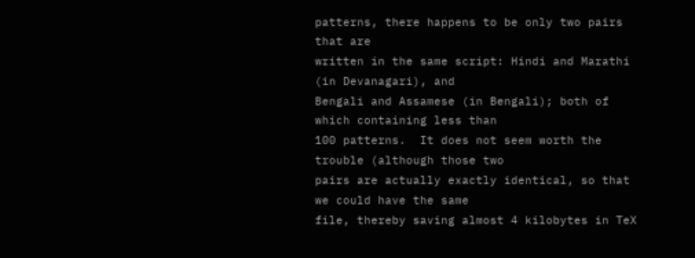patterns, there happens to be only two pairs that are
written in the same script: Hindi and Marathi (in Devanagari), and
Bengali and Assamese (in Bengali); both of which containing less than
100 patterns.  It does not seem worth the trouble (although those two
pairs are actually exactly identical, so that we could have the same
file, thereby saving almost 4 kilobytes in TeX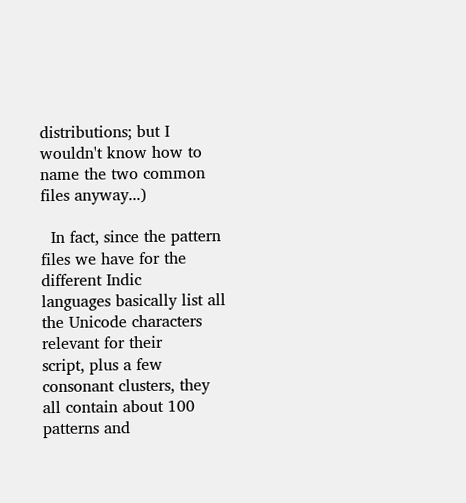distributions; but I
wouldn't know how to name the two common files anyway...)

  In fact, since the pattern files we have for the different Indic
languages basically list all the Unicode characters relevant for their
script, plus a few consonant clusters, they all contain about 100
patterns and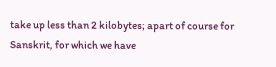take up less than 2 kilobytes; apart of course for
Sanskrit, for which we have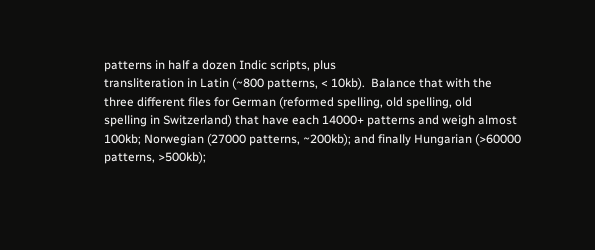patterns in half a dozen Indic scripts, plus
transliteration in Latin (~800 patterns, < 10kb).  Balance that with the
three different files for German (reformed spelling, old spelling, old
spelling in Switzerland) that have each 14000+ patterns and weigh almost
100kb; Norwegian (27000 patterns, ~200kb); and finally Hungarian (>60000
patterns, >500kb);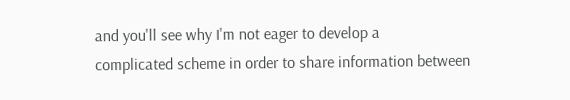and you'll see why I'm not eager to develop a
complicated scheme in order to share information between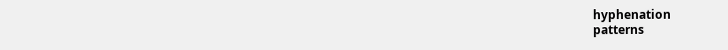hyphenation
patterns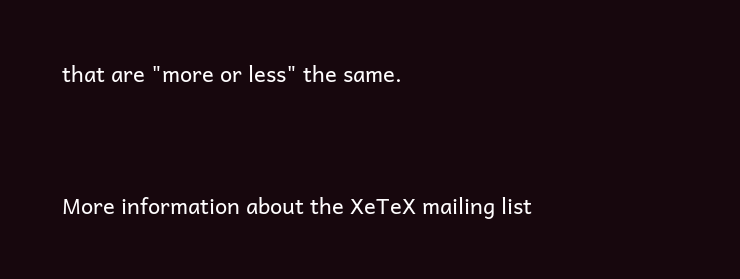that are "more or less" the same.


More information about the XeTeX mailing list